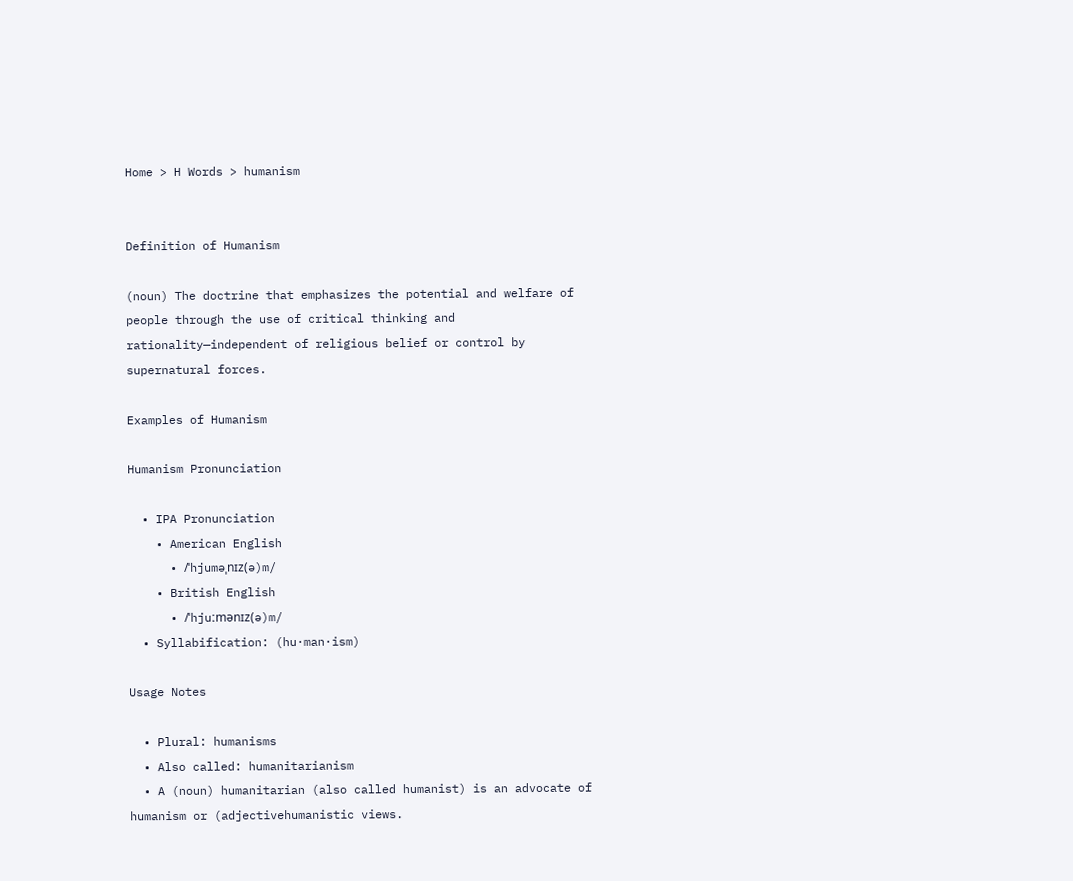Home > H Words > humanism


Definition of Humanism

(noun) The doctrine that emphasizes the potential and welfare of people through the use of critical thinking and rationality—independent of religious belief or control by supernatural forces.

Examples of Humanism

Humanism Pronunciation

  • IPA Pronunciation
    • American English
      • /ˈhjuməˌnɪz(ə)m/
    • British English
      • /ˈhjuːmənɪz(ə)m/
  • Syllabification: (hu·man·ism)

Usage Notes

  • Plural: humanisms
  • Also called: humanitarianism
  • A (noun) humanitarian (also called humanist) is an advocate of humanism or (adjectivehumanistic views.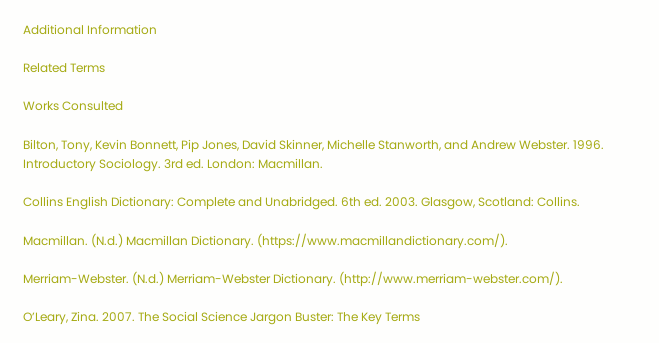Additional Information

Related Terms

Works Consulted

Bilton, Tony, Kevin Bonnett, Pip Jones, David Skinner, Michelle Stanworth, and Andrew Webster. 1996. Introductory Sociology. 3rd ed. London: Macmillan.

Collins English Dictionary: Complete and Unabridged. 6th ed. 2003. Glasgow, Scotland: Collins.

Macmillan. (N.d.) Macmillan Dictionary. (https://www.macmillandictionary.com/).

Merriam-Webster. (N.d.) Merriam-Webster Dictionary. (http://www.merriam-webster.com/).

O’Leary, Zina. 2007. The Social Science Jargon Buster: The Key Terms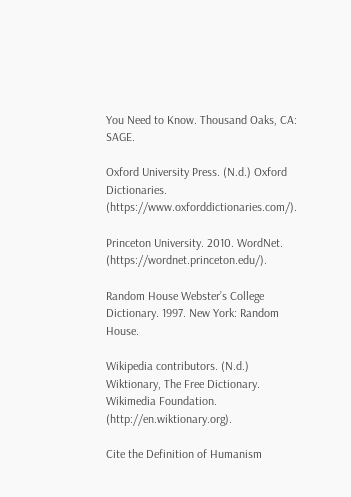You Need to Know. Thousand Oaks, CA: SAGE.

Oxford University Press. (N.d.) Oxford Dictionaries. (https://www.oxforddictionaries.com/).

Princeton University. 2010. WordNet. (https://wordnet.princeton.edu/).

Random House Webster’s College Dictionary. 1997. New York: Random House.

Wikipedia contributors. (N.d.) Wiktionary, The Free Dictionary. Wikimedia Foundation. (http://en.wiktionary.org).

Cite the Definition of Humanism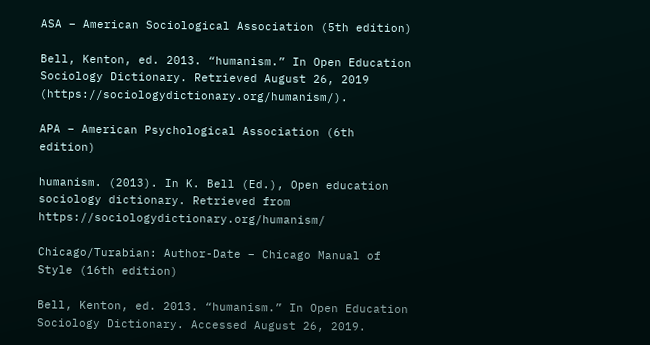ASA – American Sociological Association (5th edition)

Bell, Kenton, ed. 2013. “humanism.” In Open Education Sociology Dictionary. Retrieved August 26, 2019 (https://sociologydictionary.org/humanism/).

APA – American Psychological Association (6th edition)

humanism. (2013). In K. Bell (Ed.), Open education sociology dictionary. Retrieved from https://sociologydictionary.org/humanism/

Chicago/Turabian: Author-Date – Chicago Manual of Style (16th edition)

Bell, Kenton, ed. 2013. “humanism.” In Open Education Sociology Dictionary. Accessed August 26, 2019.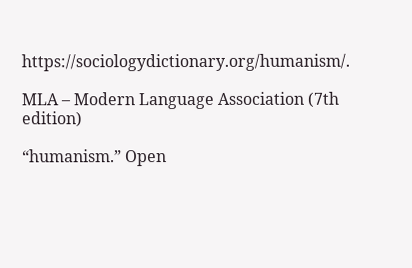https://sociologydictionary.org/humanism/.

MLA – Modern Language Association (7th edition)

“humanism.” Open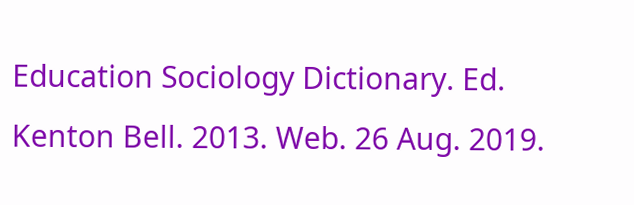Education Sociology Dictionary. Ed. Kenton Bell. 2013. Web. 26 Aug. 2019.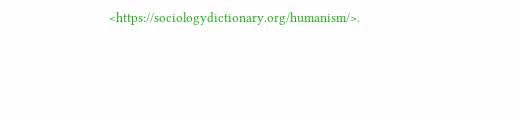<https://sociologydictionary.org/humanism/>.